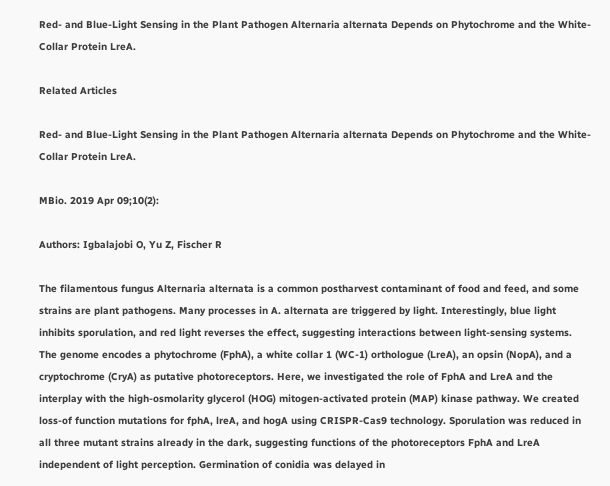Red- and Blue-Light Sensing in the Plant Pathogen Alternaria alternata Depends on Phytochrome and the White-Collar Protein LreA.

Related Articles

Red- and Blue-Light Sensing in the Plant Pathogen Alternaria alternata Depends on Phytochrome and the White-Collar Protein LreA.

MBio. 2019 Apr 09;10(2):

Authors: Igbalajobi O, Yu Z, Fischer R

The filamentous fungus Alternaria alternata is a common postharvest contaminant of food and feed, and some strains are plant pathogens. Many processes in A. alternata are triggered by light. Interestingly, blue light inhibits sporulation, and red light reverses the effect, suggesting interactions between light-sensing systems. The genome encodes a phytochrome (FphA), a white collar 1 (WC-1) orthologue (LreA), an opsin (NopA), and a cryptochrome (CryA) as putative photoreceptors. Here, we investigated the role of FphA and LreA and the interplay with the high-osmolarity glycerol (HOG) mitogen-activated protein (MAP) kinase pathway. We created loss-of function mutations for fphA, lreA, and hogA using CRISPR-Cas9 technology. Sporulation was reduced in all three mutant strains already in the dark, suggesting functions of the photoreceptors FphA and LreA independent of light perception. Germination of conidia was delayed in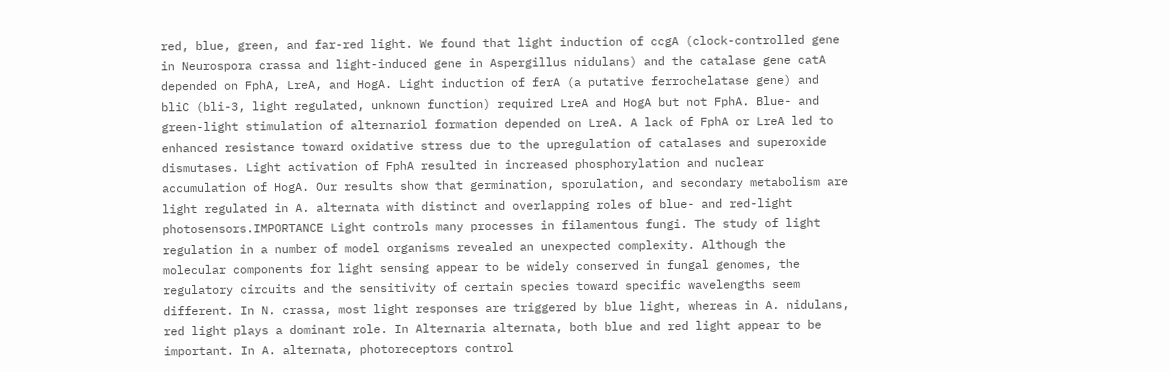red, blue, green, and far-red light. We found that light induction of ccgA (clock-controlled gene in Neurospora crassa and light-induced gene in Aspergillus nidulans) and the catalase gene catA depended on FphA, LreA, and HogA. Light induction of ferA (a putative ferrochelatase gene) and bliC (bli-3, light regulated, unknown function) required LreA and HogA but not FphA. Blue- and green-light stimulation of alternariol formation depended on LreA. A lack of FphA or LreA led to enhanced resistance toward oxidative stress due to the upregulation of catalases and superoxide dismutases. Light activation of FphA resulted in increased phosphorylation and nuclear accumulation of HogA. Our results show that germination, sporulation, and secondary metabolism are light regulated in A. alternata with distinct and overlapping roles of blue- and red-light photosensors.IMPORTANCE Light controls many processes in filamentous fungi. The study of light regulation in a number of model organisms revealed an unexpected complexity. Although the molecular components for light sensing appear to be widely conserved in fungal genomes, the regulatory circuits and the sensitivity of certain species toward specific wavelengths seem different. In N. crassa, most light responses are triggered by blue light, whereas in A. nidulans, red light plays a dominant role. In Alternaria alternata, both blue and red light appear to be important. In A. alternata, photoreceptors control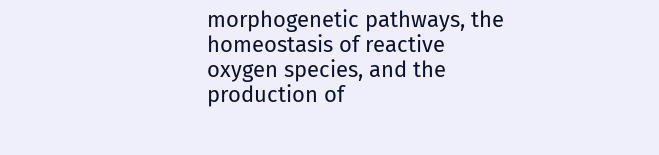morphogenetic pathways, the homeostasis of reactive oxygen species, and the production of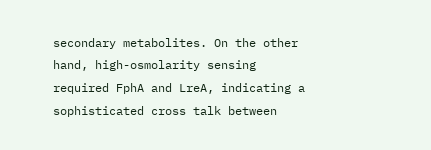secondary metabolites. On the other hand, high-osmolarity sensing required FphA and LreA, indicating a sophisticated cross talk between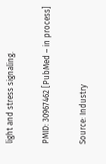light and stress signaling.

PMID: 30967462 [PubMed – in process]

Source: Industry